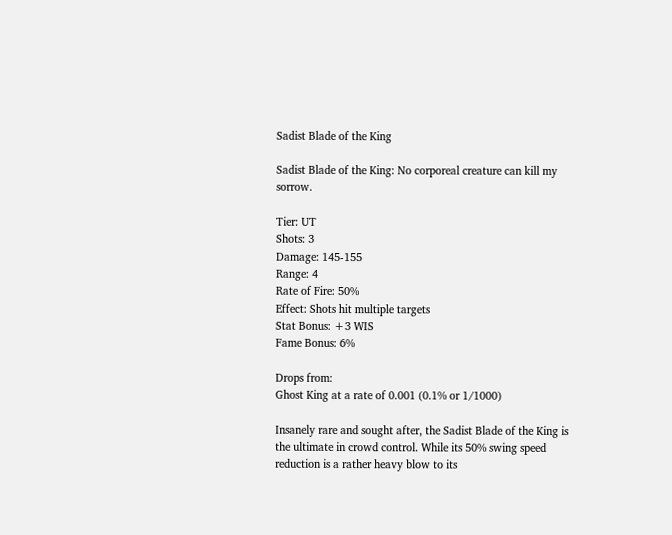Sadist Blade of the King

Sadist Blade of the King: No corporeal creature can kill my sorrow.

Tier: UT
Shots: 3
Damage: 145-155
Range: 4
Rate of Fire: 50%
Effect: Shots hit multiple targets
Stat Bonus: +3 WIS
Fame Bonus: 6%

Drops from:
Ghost King at a rate of 0.001 (0.1% or 1/1000)

Insanely rare and sought after, the Sadist Blade of the King is the ultimate in crowd control. While its 50% swing speed reduction is a rather heavy blow to its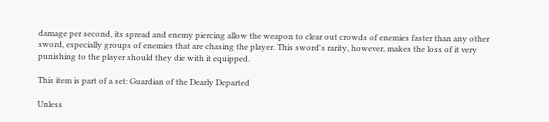damage per second, its spread and enemy piercing allow the weapon to clear out crowds of enemies faster than any other sword, especially groups of enemies that are chasing the player. This sword's rarity, however, makes the loss of it very punishing to the player should they die with it equipped.

This item is part of a set: Guardian of the Dearly Departed

Unless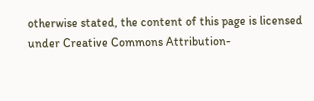otherwise stated, the content of this page is licensed under Creative Commons Attribution-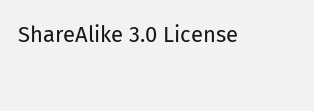ShareAlike 3.0 License